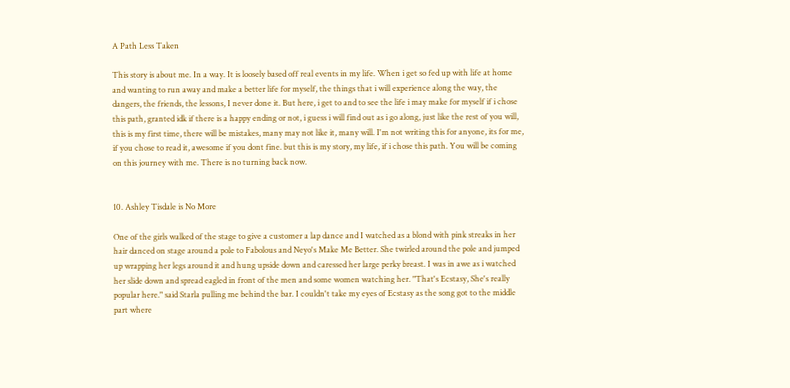A Path Less Taken

This story is about me. In a way. It is loosely based off real events in my life. When i get so fed up with life at home and wanting to run away and make a better life for myself, the things that i will experience along the way, the dangers, the friends, the lessons, I never done it. But here, i get to and to see the life i may make for myself if i chose this path, granted idk if there is a happy ending or not, i guess i will find out as i go along, just like the rest of you will, this is my first time, there will be mistakes, many may not like it, many will. I'm not writing this for anyone, its for me, if you chose to read it, awesome if you dont fine. but this is my story, my life, if i chose this path. You will be coming on this journey with me. There is no turning back now.


10. Ashley Tisdale is No More

One of the girls walked of the stage to give a customer a lap dance and I watched as a blond with pink streaks in her hair danced on stage around a pole to Fabolous and Neyo's Make Me Better. She twirled around the pole and jumped up wrapping her legs around it and hung upside down and caressed her large perky breast. I was in awe as i watched her slide down and spread eagled in front of the men and some women watching her. "That's Ecstasy, She's really popular here." said Starla pulling me behind the bar. I couldn't take my eyes of Ecstasy as the song got to the middle part where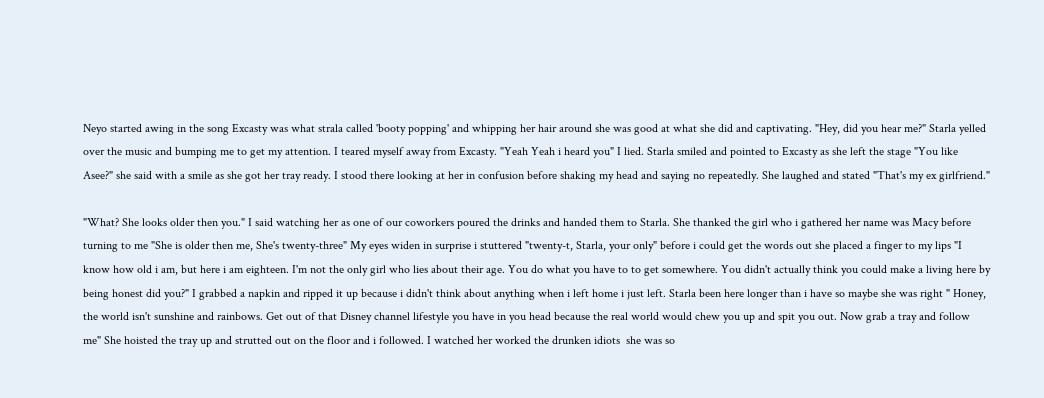Neyo started awing in the song Excasty was what strala called 'booty popping' and whipping her hair around she was good at what she did and captivating. "Hey, did you hear me?" Starla yelled over the music and bumping me to get my attention. I teared myself away from Excasty. "Yeah Yeah i heard you" I lied. Starla smiled and pointed to Excasty as she left the stage "You like Asee?" she said with a smile as she got her tray ready. I stood there looking at her in confusion before shaking my head and saying no repeatedly. She laughed and stated "That's my ex girlfriend."

"What? She looks older then you." I said watching her as one of our coworkers poured the drinks and handed them to Starla. She thanked the girl who i gathered her name was Macy before turning to me "She is older then me, She's twenty-three" My eyes widen in surprise i stuttered "twenty-t, Starla, your only" before i could get the words out she placed a finger to my lips "I know how old i am, but here i am eighteen. I'm not the only girl who lies about their age. You do what you have to to get somewhere. You didn't actually think you could make a living here by being honest did you?" I grabbed a napkin and ripped it up because i didn't think about anything when i left home i just left. Starla been here longer than i have so maybe she was right " Honey, the world isn't sunshine and rainbows. Get out of that Disney channel lifestyle you have in you head because the real world would chew you up and spit you out. Now grab a tray and follow me" She hoisted the tray up and strutted out on the floor and i followed. I watched her worked the drunken idiots  she was so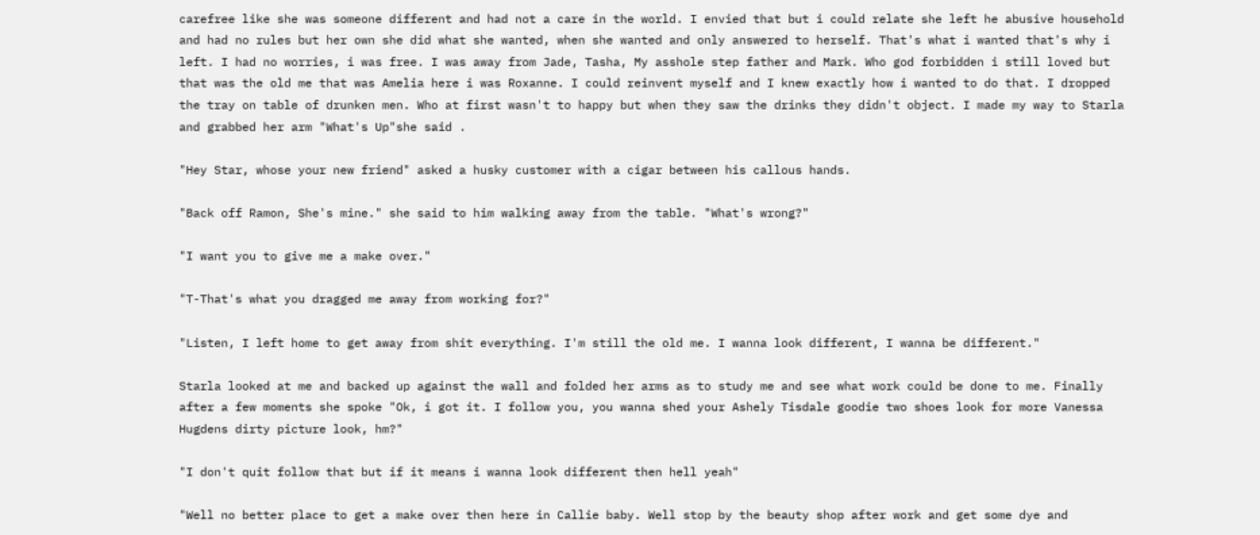carefree like she was someone different and had not a care in the world. I envied that but i could relate she left he abusive household and had no rules but her own she did what she wanted, when she wanted and only answered to herself. That's what i wanted that's why i left. I had no worries, i was free. I was away from Jade, Tasha, My asshole step father and Mark. Who god forbidden i still loved but that was the old me that was Amelia here i was Roxanne. I could reinvent myself and I knew exactly how i wanted to do that. I dropped the tray on table of drunken men. Who at first wasn't to happy but when they saw the drinks they didn't object. I made my way to Starla and grabbed her arm "What's Up"she said .

"Hey Star, whose your new friend" asked a husky customer with a cigar between his callous hands.

"Back off Ramon, She's mine." she said to him walking away from the table. "What's wrong?"

"I want you to give me a make over."

"T-That's what you dragged me away from working for?"

"Listen, I left home to get away from shit everything. I'm still the old me. I wanna look different, I wanna be different."

Starla looked at me and backed up against the wall and folded her arms as to study me and see what work could be done to me. Finally after a few moments she spoke "Ok, i got it. I follow you, you wanna shed your Ashely Tisdale goodie two shoes look for more Vanessa Hugdens dirty picture look, hm?"

"I don't quit follow that but if it means i wanna look different then hell yeah"

"Well no better place to get a make over then here in Callie baby. Well stop by the beauty shop after work and get some dye and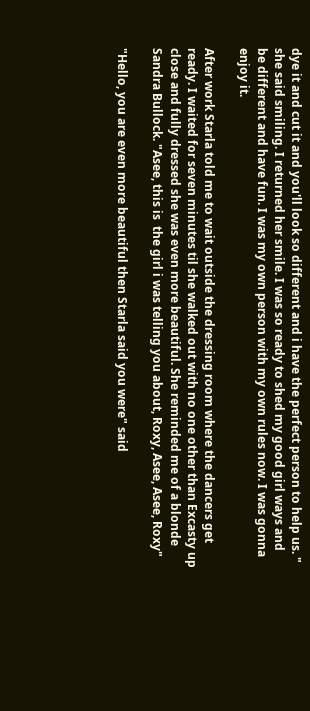dye it and cut it and you'll look so different and i have the perfect person to help us. " she said smiling. I returned her smile. I was so ready to shed my good girl ways and be different and have fun. I was my own person with my own rules now. I was gonna enjoy it.

After work Starla told me to wait outside the dressing room where the dancers get ready. I waited for seven minutes til she walked out with no one other than Excasty up close and fully dressed she was even more beautiful. She reminded me of a blonde Sandra Bullock. "Asee, this is  the girl i was telling you about, Roxy, Asee, Asee, Roxy"

"Hello, you are even more beautiful then Starla said you were" said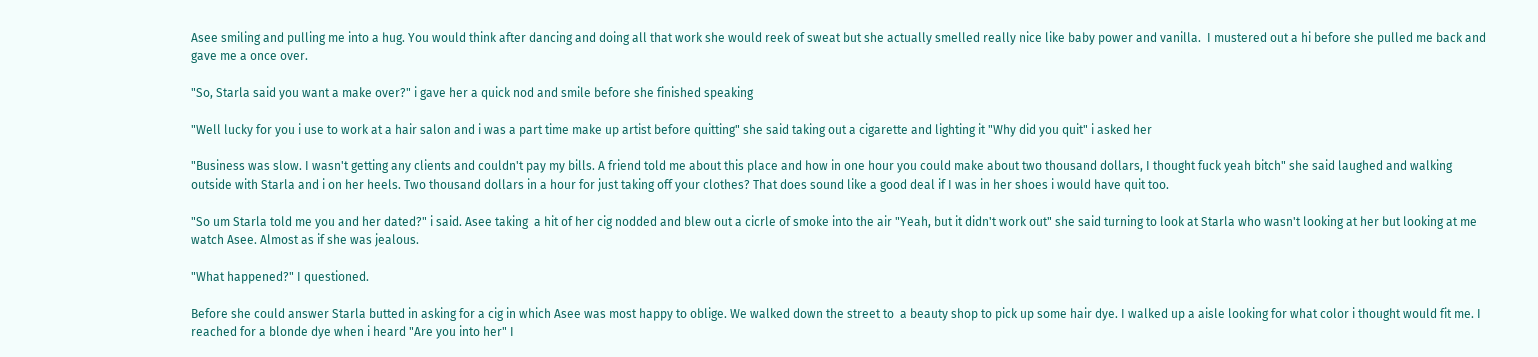Asee smiling and pulling me into a hug. You would think after dancing and doing all that work she would reek of sweat but she actually smelled really nice like baby power and vanilla.  I mustered out a hi before she pulled me back and gave me a once over.

"So, Starla said you want a make over?" i gave her a quick nod and smile before she finished speaking

"Well lucky for you i use to work at a hair salon and i was a part time make up artist before quitting" she said taking out a cigarette and lighting it "Why did you quit" i asked her

"Business was slow. I wasn't getting any clients and couldn't pay my bills. A friend told me about this place and how in one hour you could make about two thousand dollars, I thought fuck yeah bitch" she said laughed and walking outside with Starla and i on her heels. Two thousand dollars in a hour for just taking off your clothes? That does sound like a good deal if I was in her shoes i would have quit too.

"So um Starla told me you and her dated?" i said. Asee taking  a hit of her cig nodded and blew out a cicrle of smoke into the air "Yeah, but it didn't work out" she said turning to look at Starla who wasn't looking at her but looking at me watch Asee. Almost as if she was jealous.

"What happened?" I questioned.

Before she could answer Starla butted in asking for a cig in which Asee was most happy to oblige. We walked down the street to  a beauty shop to pick up some hair dye. I walked up a aisle looking for what color i thought would fit me. I reached for a blonde dye when i heard "Are you into her" I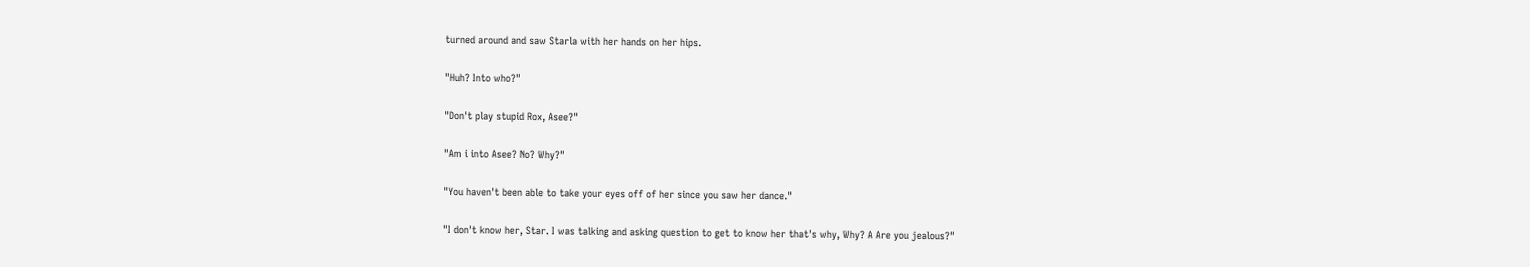turned around and saw Starla with her hands on her hips.

"Huh? Into who?"

"Don't play stupid Rox, Asee?"

"Am i into Asee? No? Why?"

"You haven't been able to take your eyes off of her since you saw her dance."

"I don't know her, Star. I was talking and asking question to get to know her that's why, Why? A Are you jealous?"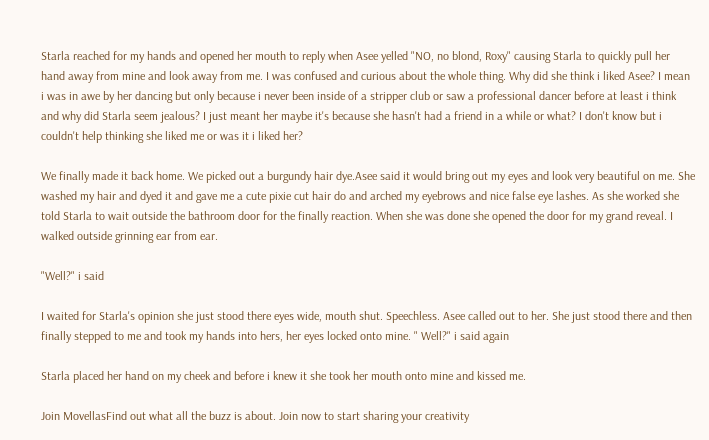Starla reached for my hands and opened her mouth to reply when Asee yelled "NO, no blond, Roxy" causing Starla to quickly pull her hand away from mine and look away from me. I was confused and curious about the whole thing. Why did she think i liked Asee? I mean i was in awe by her dancing but only because i never been inside of a stripper club or saw a professional dancer before at least i think and why did Starla seem jealous? I just meant her maybe it's because she hasn't had a friend in a while or what? I don't know but i couldn't help thinking she liked me or was it i liked her?

We finally made it back home. We picked out a burgundy hair dye.Asee said it would bring out my eyes and look very beautiful on me. She washed my hair and dyed it and gave me a cute pixie cut hair do and arched my eyebrows and nice false eye lashes. As she worked she told Starla to wait outside the bathroom door for the finally reaction. When she was done she opened the door for my grand reveal. I walked outside grinning ear from ear.

"Well?" i said

I waited for Starla's opinion she just stood there eyes wide, mouth shut. Speechless. Asee called out to her. She just stood there and then finally stepped to me and took my hands into hers, her eyes locked onto mine. " Well?" i said again

Starla placed her hand on my cheek and before i knew it she took her mouth onto mine and kissed me.

Join MovellasFind out what all the buzz is about. Join now to start sharing your creativity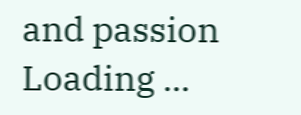and passion
Loading ...